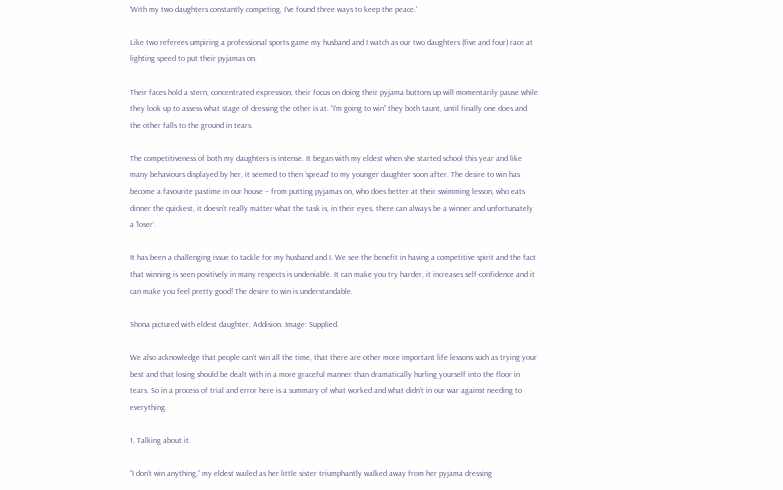'With my two daughters constantly competing, I've found three ways to keep the peace.'

Like two referees umpiring a professional sports game my husband and I watch as our two daughters (five and four) race at lighting speed to put their pyjamas on.

Their faces hold a stern, concentrated expression, their focus on doing their pyjama buttons up will momentarily pause while they look up to assess what stage of dressing the other is at. “I’m going to win” they both taunt, until finally one does and the other falls to the ground in tears.

The competitiveness of both my daughters is intense. It began with my eldest when she started school this year and like many behaviours displayed by her, it seemed to then ‘spread’ to my younger daughter soon after. The desire to win has become a favourite pastime in our house – from putting pyjamas on, who does better at their swimming lesson, who eats dinner the quickest, it doesn’t really matter what the task is, in their eyes, there can always be a winner and unfortunately a ‘loser’.

It has been a challenging issue to tackle for my husband and I. We see the benefit in having a competitive spirit and the fact that winning is seen positively in many respects is undeniable. It can make you try harder, it increases self-confidence and it can make you feel pretty good! The desire to win is understandable.

Shona pictured with eldest daughter, Addision. Image: Supplied.

We also acknowledge that people can’t win all the time, that there are other more important life lessons such as trying your best and that losing should be dealt with in a more graceful manner than dramatically hurling yourself into the floor in tears. So in a process of trial and error here is a summary of what worked and what didn’t in our war against needing to everything.

1. Talking about it.

“I don’t win anything,” my eldest wailed as her little sister triumphantly walked away from her pyjama dressing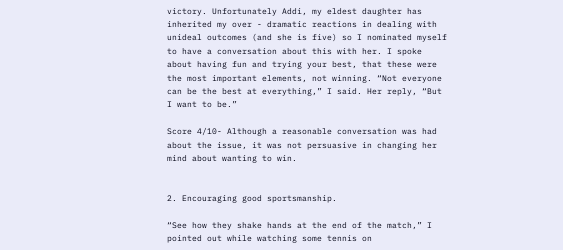victory. Unfortunately Addi, my eldest daughter has inherited my over - dramatic reactions in dealing with unideal outcomes (and she is five) so I nominated myself to have a conversation about this with her. I spoke about having fun and trying your best, that these were the most important elements, not winning. “Not everyone can be the best at everything,” I said. Her reply, “But I want to be.”

Score 4/10- Although a reasonable conversation was had about the issue, it was not persuasive in changing her mind about wanting to win.


2. Encouraging good sportsmanship.

“See how they shake hands at the end of the match,” I pointed out while watching some tennis on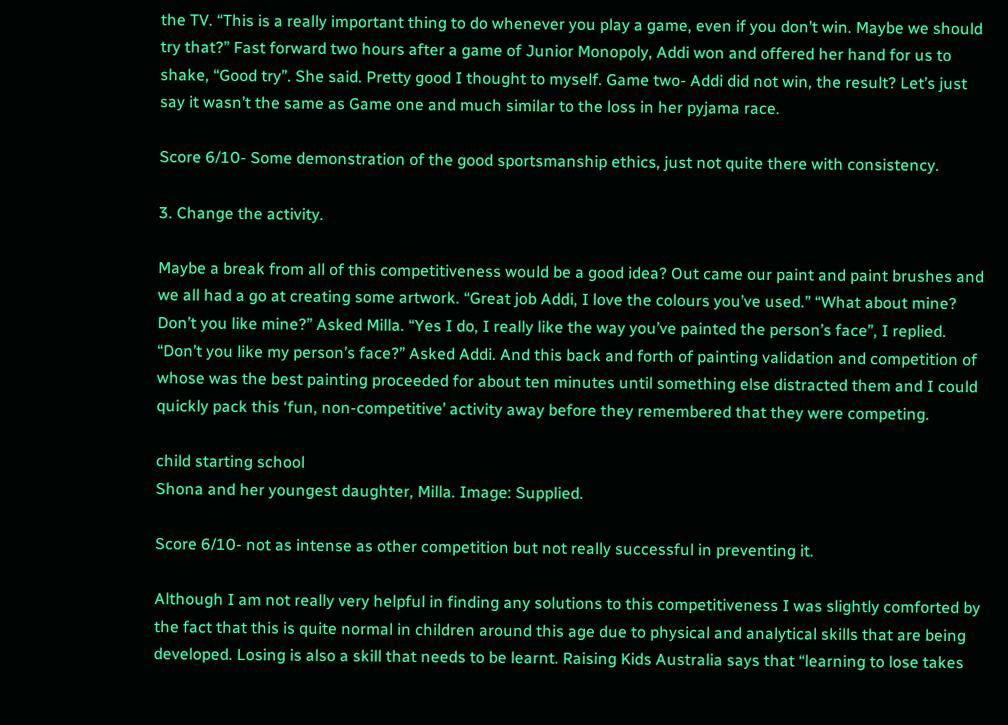the TV. “This is a really important thing to do whenever you play a game, even if you don’t win. Maybe we should try that?” Fast forward two hours after a game of Junior Monopoly, Addi won and offered her hand for us to shake, “Good try”. She said. Pretty good I thought to myself. Game two- Addi did not win, the result? Let’s just say it wasn’t the same as Game one and much similar to the loss in her pyjama race.

Score 6/10- Some demonstration of the good sportsmanship ethics, just not quite there with consistency.

3. Change the activity.

Maybe a break from all of this competitiveness would be a good idea? Out came our paint and paint brushes and we all had a go at creating some artwork. “Great job Addi, I love the colours you’ve used.” “What about mine? Don’t you like mine?” Asked Milla. “Yes I do, I really like the way you’ve painted the person’s face”, I replied. “Don’t you like my person’s face?” Asked Addi. And this back and forth of painting validation and competition of whose was the best painting proceeded for about ten minutes until something else distracted them and I could quickly pack this ‘fun, non-competitive’ activity away before they remembered that they were competing.

child starting school
Shona and her youngest daughter, Milla. Image: Supplied.

Score 6/10- not as intense as other competition but not really successful in preventing it.

Although I am not really very helpful in finding any solutions to this competitiveness I was slightly comforted by the fact that this is quite normal in children around this age due to physical and analytical skills that are being developed. Losing is also a skill that needs to be learnt. Raising Kids Australia says that “learning to lose takes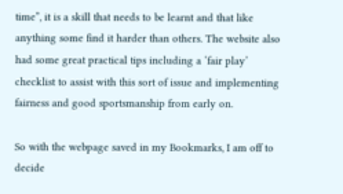time”, it is a skill that needs to be learnt and that like anything some find it harder than others. The website also had some great practical tips including a ‘fair play’ checklist to assist with this sort of issue and implementing fairness and good sportsmanship from early on.

So with the webpage saved in my Bookmarks, I am off to decide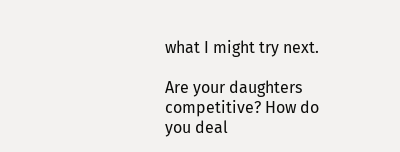what I might try next.

Are your daughters competitive? How do you deal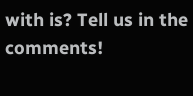with is? Tell us in the comments!